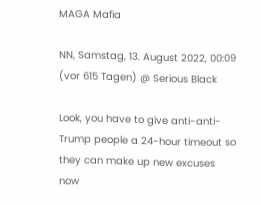MAGA Mafia

NN, Samstag, 13. August 2022, 00:09 (vor 615 Tagen) @ Serious Black

Look, you have to give anti-anti-Trump people a 24-hour timeout so they can make up new excuses now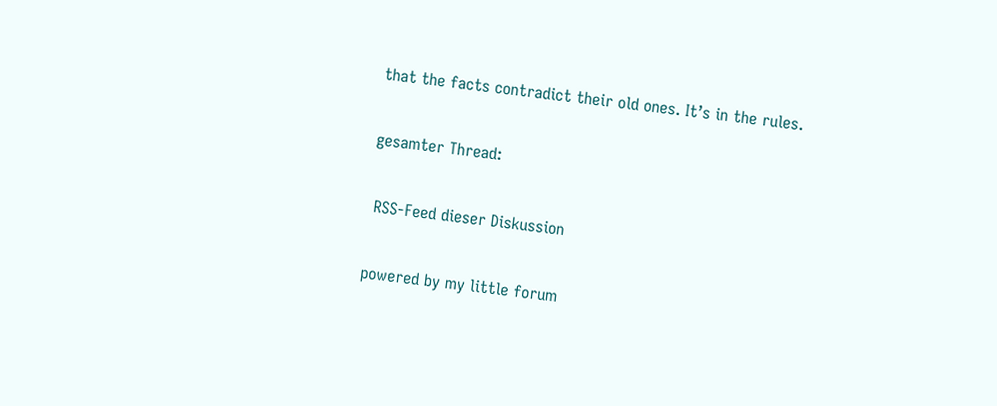that the facts contradict their old ones. It’s in the rules.

gesamter Thread:

 RSS-Feed dieser Diskussion

powered by my little forum